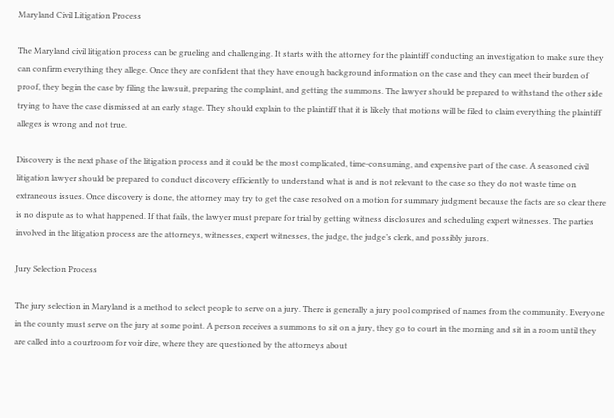Maryland Civil Litigation Process

The Maryland civil litigation process can be grueling and challenging. It starts with the attorney for the plaintiff conducting an investigation to make sure they can confirm everything they allege. Once they are confident that they have enough background information on the case and they can meet their burden of proof, they begin the case by filing the lawsuit, preparing the complaint, and getting the summons. The lawyer should be prepared to withstand the other side trying to have the case dismissed at an early stage. They should explain to the plaintiff that it is likely that motions will be filed to claim everything the plaintiff alleges is wrong and not true.

Discovery is the next phase of the litigation process and it could be the most complicated, time-consuming, and expensive part of the case. A seasoned civil litigation lawyer should be prepared to conduct discovery efficiently to understand what is and is not relevant to the case so they do not waste time on extraneous issues. Once discovery is done, the attorney may try to get the case resolved on a motion for summary judgment because the facts are so clear there is no dispute as to what happened. If that fails, the lawyer must prepare for trial by getting witness disclosures and scheduling expert witnesses. The parties involved in the litigation process are the attorneys, witnesses, expert witnesses, the judge, the judge’s clerk, and possibly jurors.

Jury Selection Process

The jury selection in Maryland is a method to select people to serve on a jury. There is generally a jury pool comprised of names from the community. Everyone in the county must serve on the jury at some point. A person receives a summons to sit on a jury, they go to court in the morning and sit in a room until they are called into a courtroom for voir dire, where they are questioned by the attorneys about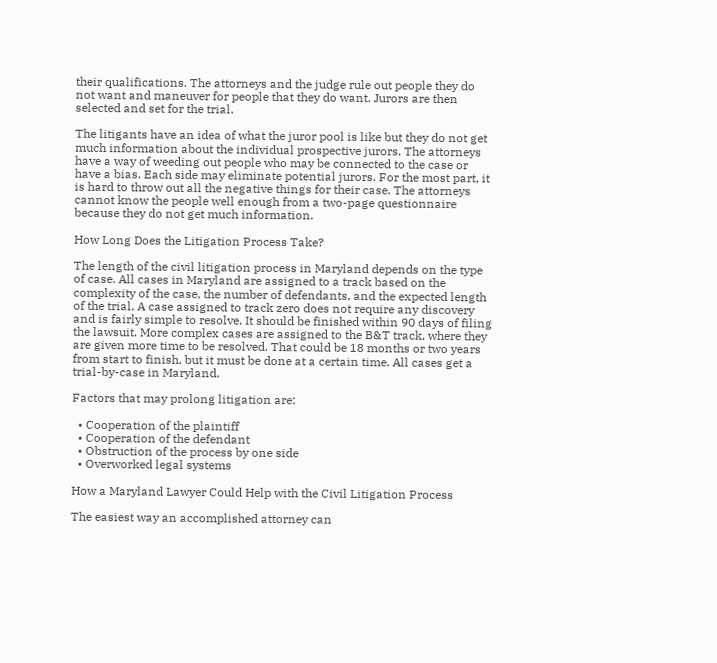their qualifications. The attorneys and the judge rule out people they do not want and maneuver for people that they do want. Jurors are then selected and set for the trial.

The litigants have an idea of what the juror pool is like but they do not get much information about the individual prospective jurors. The attorneys have a way of weeding out people who may be connected to the case or have a bias. Each side may eliminate potential jurors. For the most part, it is hard to throw out all the negative things for their case. The attorneys cannot know the people well enough from a two-page questionnaire because they do not get much information.

How Long Does the Litigation Process Take?

The length of the civil litigation process in Maryland depends on the type of case. All cases in Maryland are assigned to a track based on the complexity of the case, the number of defendants, and the expected length of the trial. A case assigned to track zero does not require any discovery and is fairly simple to resolve. It should be finished within 90 days of filing the lawsuit. More complex cases are assigned to the B&T track, where they are given more time to be resolved. That could be 18 months or two years from start to finish, but it must be done at a certain time. All cases get a trial-by-case in Maryland.

Factors that may prolong litigation are:

  • Cooperation of the plaintiff
  • Cooperation of the defendant
  • Obstruction of the process by one side
  • Overworked legal systems

How a Maryland Lawyer Could Help with the Civil Litigation Process

The easiest way an accomplished attorney can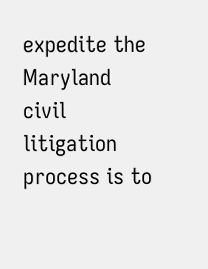expedite the Maryland civil litigation process is to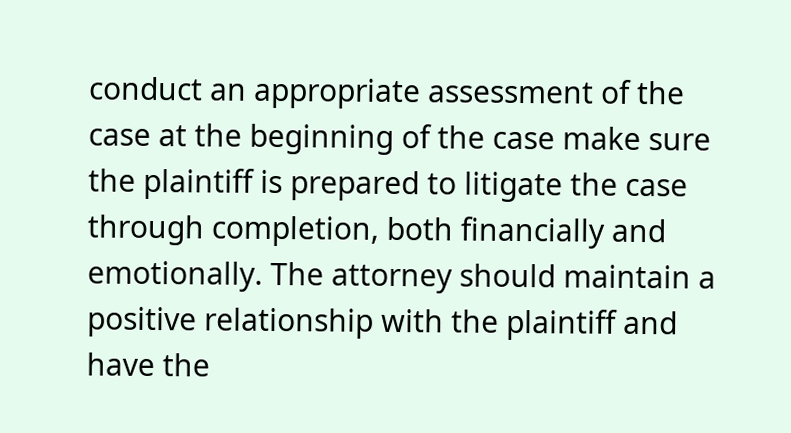conduct an appropriate assessment of the case at the beginning of the case make sure the plaintiff is prepared to litigate the case through completion, both financially and emotionally. The attorney should maintain a positive relationship with the plaintiff and have the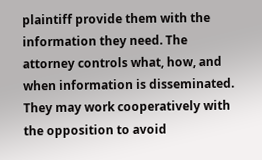plaintiff provide them with the information they need. The attorney controls what, how, and when information is disseminated. They may work cooperatively with the opposition to avoid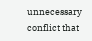unnecessary conflict that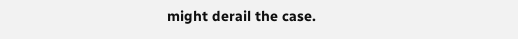might derail the case.